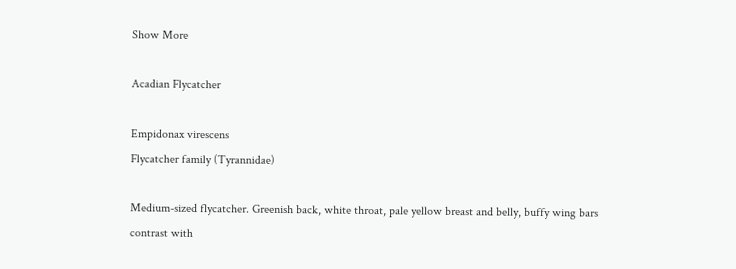Show More

Acadian Flycatcher

Empidonax virescens
Flycatcher family (Tyrannidae)

Medium-sized flycatcher. Greenish back, white throat, pale yellow breast and belly, buffy wing bars contrast with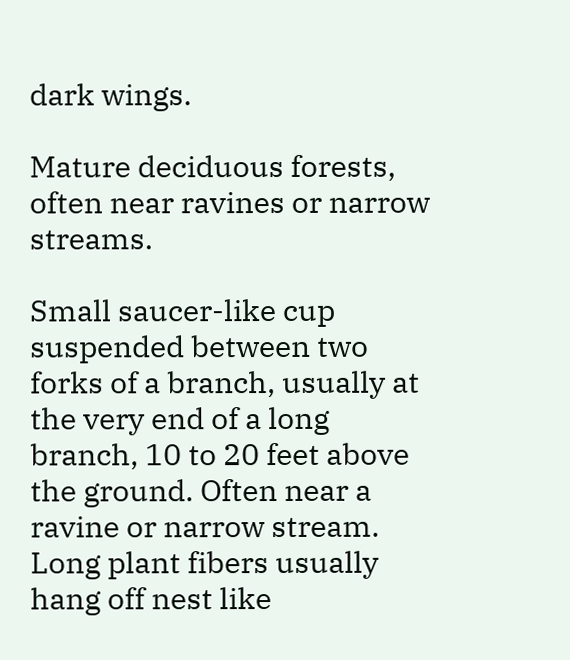dark wings.

Mature deciduous forests, often near ravines or narrow streams.

Small saucer-like cup suspended between two forks of a branch, usually at the very end of a long branch, 10 to 20 feet above the ground. Often near a ravine or narrow stream. Long plant fibers usually hang off nest like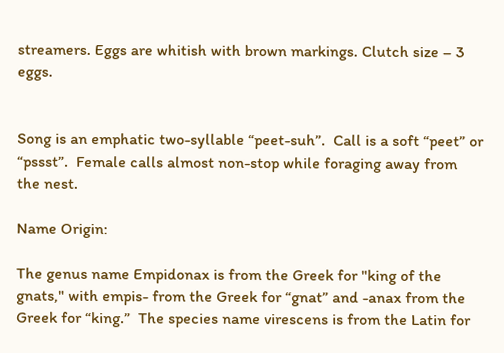streamers. Eggs are whitish with brown markings. Clutch size – 3 eggs.


Song is an emphatic two-syllable “peet-suh”.  Call is a soft “peet” or “pssst”.  Female calls almost non-stop while foraging away from the nest.

Name Origin:

The genus name Empidonax is from the Greek for "king of the gnats," with empis- from the Greek for “gnat” and -anax from the Greek for “king.”  The species name virescens is from the Latin for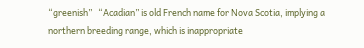“greenish”   “Acadian” is old French name for Nova Scotia, implying a northern breeding range, which is inappropriate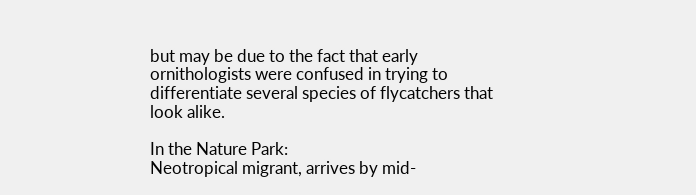but may be due to the fact that early ornithologists were confused in trying to differentiate several species of flycatchers that look alike.

In the Nature Park:
Neotropical migrant, arrives by mid-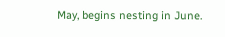May, begins nesting in June.